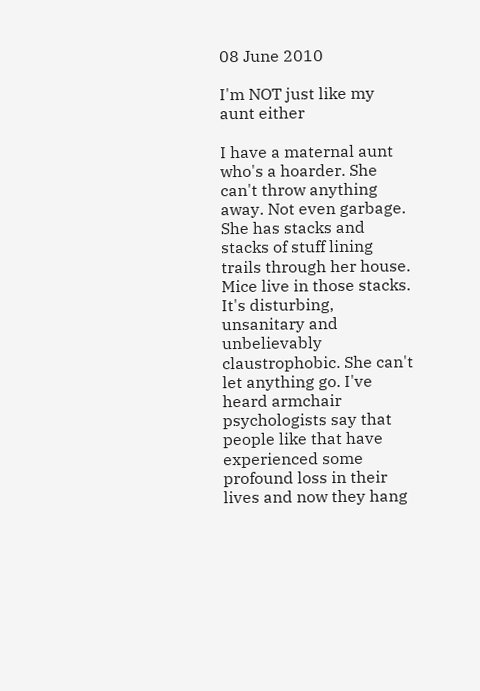08 June 2010

I'm NOT just like my aunt either

I have a maternal aunt who's a hoarder. She can't throw anything away. Not even garbage. She has stacks and stacks of stuff lining trails through her house. Mice live in those stacks. It's disturbing, unsanitary and unbelievably claustrophobic. She can't let anything go. I've heard armchair psychologists say that people like that have experienced some profound loss in their lives and now they hang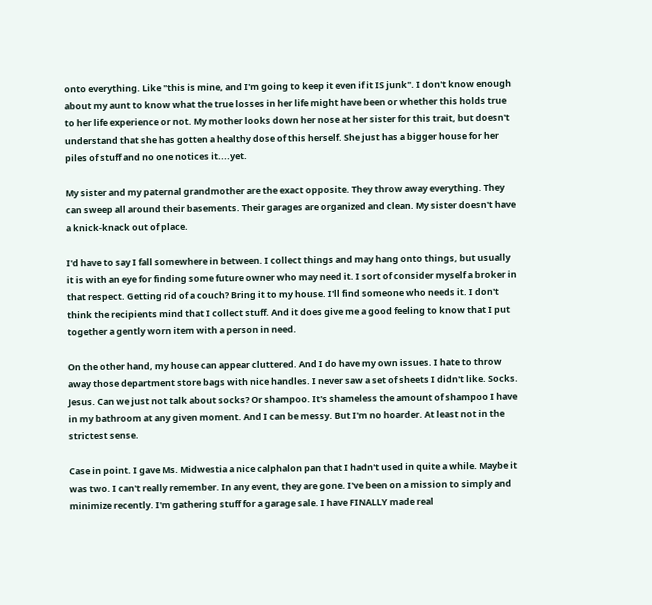onto everything. Like "this is mine, and I'm going to keep it even if it IS junk". I don't know enough about my aunt to know what the true losses in her life might have been or whether this holds true to her life experience or not. My mother looks down her nose at her sister for this trait, but doesn't understand that she has gotten a healthy dose of this herself. She just has a bigger house for her piles of stuff and no one notices it....yet.

My sister and my paternal grandmother are the exact opposite. They throw away everything. They can sweep all around their basements. Their garages are organized and clean. My sister doesn't have a knick-knack out of place.

I'd have to say I fall somewhere in between. I collect things and may hang onto things, but usually it is with an eye for finding some future owner who may need it. I sort of consider myself a broker in that respect. Getting rid of a couch? Bring it to my house. I'll find someone who needs it. I don't think the recipients mind that I collect stuff. And it does give me a good feeling to know that I put together a gently worn item with a person in need.

On the other hand, my house can appear cluttered. And I do have my own issues. I hate to throw away those department store bags with nice handles. I never saw a set of sheets I didn't like. Socks. Jesus. Can we just not talk about socks? Or shampoo. It's shameless the amount of shampoo I have in my bathroom at any given moment. And I can be messy. But I'm no hoarder. At least not in the strictest sense.

Case in point. I gave Ms. Midwestia a nice calphalon pan that I hadn't used in quite a while. Maybe it was two. I can't really remember. In any event, they are gone. I've been on a mission to simply and minimize recently. I'm gathering stuff for a garage sale. I have FINALLY made real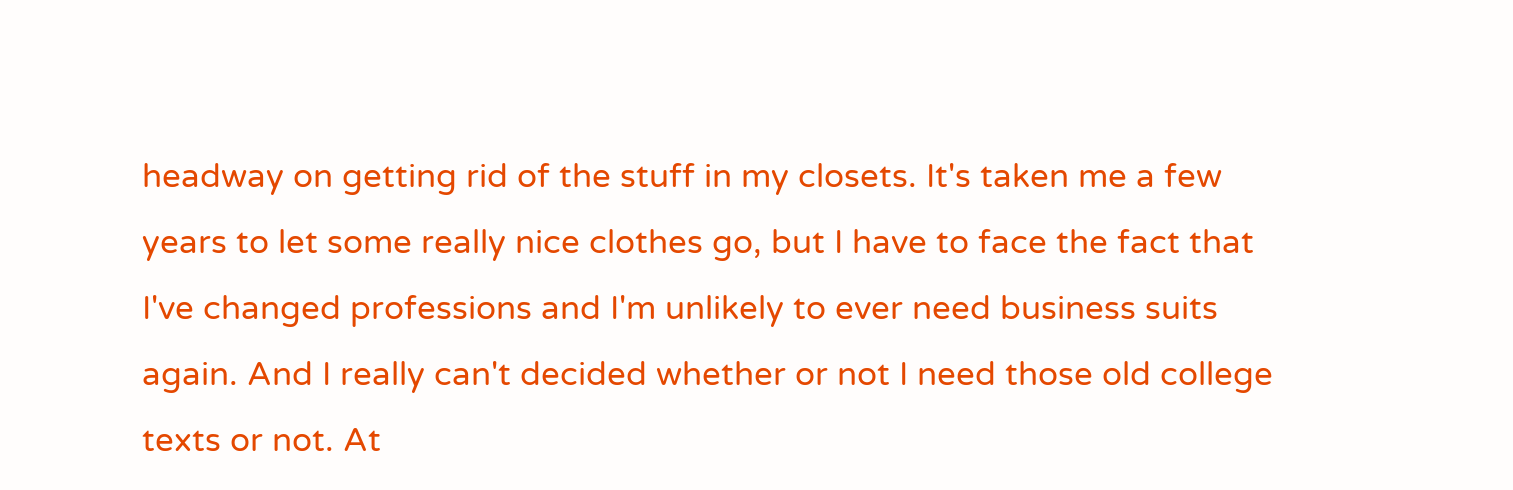headway on getting rid of the stuff in my closets. It's taken me a few years to let some really nice clothes go, but I have to face the fact that I've changed professions and I'm unlikely to ever need business suits again. And I really can't decided whether or not I need those old college texts or not. At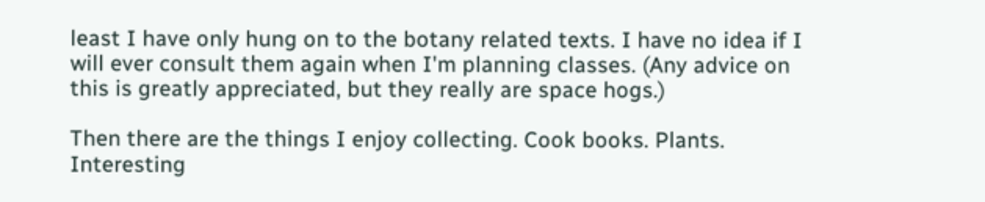least I have only hung on to the botany related texts. I have no idea if I will ever consult them again when I'm planning classes. (Any advice on this is greatly appreciated, but they really are space hogs.)

Then there are the things I enjoy collecting. Cook books. Plants. Interesting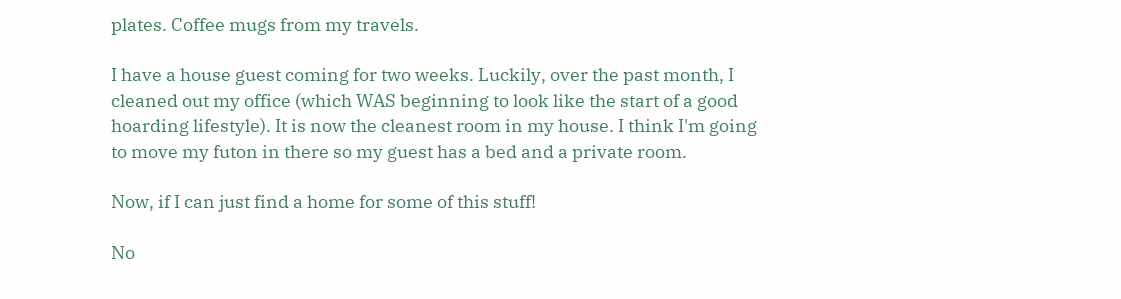plates. Coffee mugs from my travels.

I have a house guest coming for two weeks. Luckily, over the past month, I cleaned out my office (which WAS beginning to look like the start of a good hoarding lifestyle). It is now the cleanest room in my house. I think I'm going to move my futon in there so my guest has a bed and a private room.

Now, if I can just find a home for some of this stuff!

No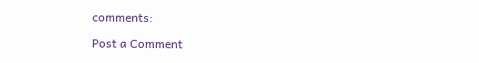comments:

Post a Comment